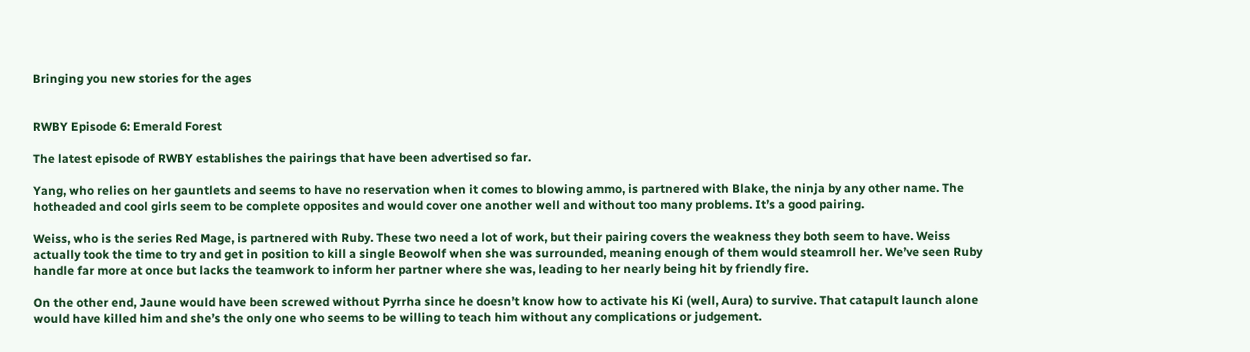Bringing you new stories for the ages


RWBY Episode 6: Emerald Forest

The latest episode of RWBY establishes the pairings that have been advertised so far.

Yang, who relies on her gauntlets and seems to have no reservation when it comes to blowing ammo, is partnered with Blake, the ninja by any other name. The hotheaded and cool girls seem to be complete opposites and would cover one another well and without too many problems. It’s a good pairing.

Weiss, who is the series Red Mage, is partnered with Ruby. These two need a lot of work, but their pairing covers the weakness they both seem to have. Weiss actually took the time to try and get in position to kill a single Beowolf when she was surrounded, meaning enough of them would steamroll her. We’ve seen Ruby handle far more at once but lacks the teamwork to inform her partner where she was, leading to her nearly being hit by friendly fire.

On the other end, Jaune would have been screwed without Pyrrha since he doesn’t know how to activate his Ki (well, Aura) to survive. That catapult launch alone would have killed him and she’s the only one who seems to be willing to teach him without any complications or judgement.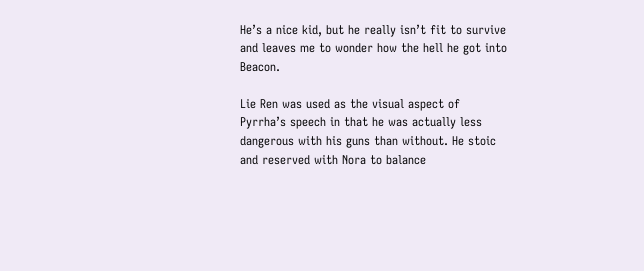He’s a nice kid, but he really isn’t fit to survive and leaves me to wonder how the hell he got into Beacon.

Lie Ren was used as the visual aspect of Pyrrha’s speech in that he was actually less dangerous with his guns than without. He stoic and reserved with Nora to balance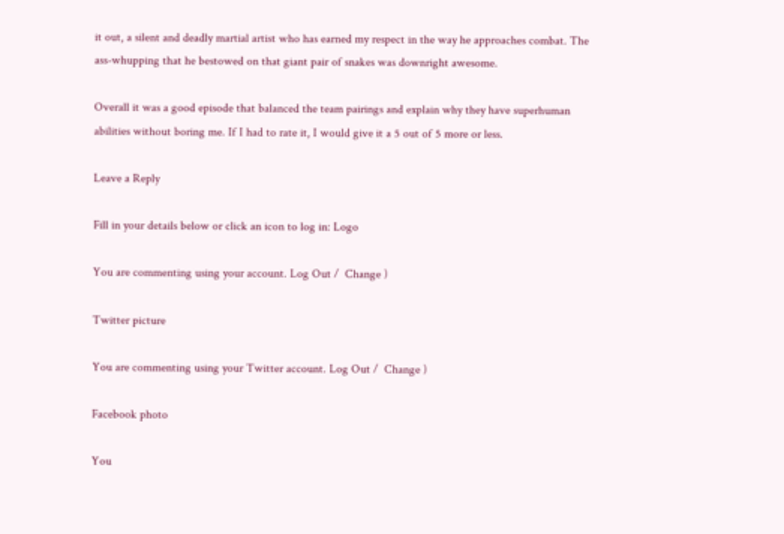it out, a silent and deadly martial artist who has earned my respect in the way he approaches combat. The ass-whupping that he bestowed on that giant pair of snakes was downright awesome.

Overall it was a good episode that balanced the team pairings and explain why they have superhuman abilities without boring me. If I had to rate it, I would give it a 5 out of 5 more or less.

Leave a Reply

Fill in your details below or click an icon to log in: Logo

You are commenting using your account. Log Out /  Change )

Twitter picture

You are commenting using your Twitter account. Log Out /  Change )

Facebook photo

You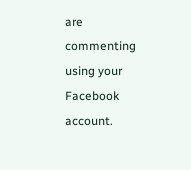are commenting using your Facebook account.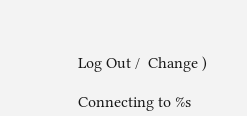Log Out /  Change )

Connecting to %s